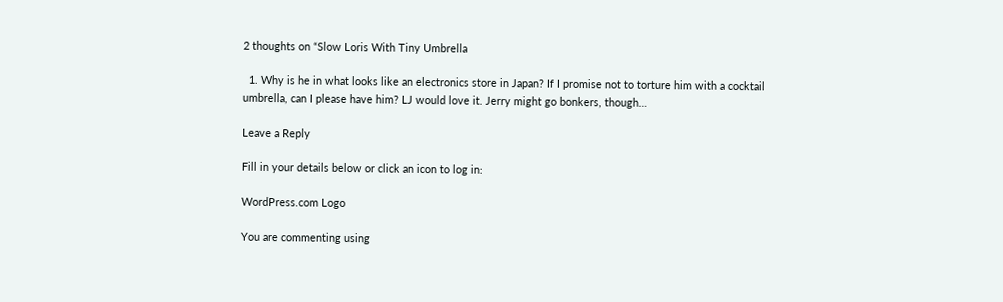2 thoughts on “Slow Loris With Tiny Umbrella

  1. Why is he in what looks like an electronics store in Japan? If I promise not to torture him with a cocktail umbrella, can I please have him? LJ would love it. Jerry might go bonkers, though…

Leave a Reply

Fill in your details below or click an icon to log in:

WordPress.com Logo

You are commenting using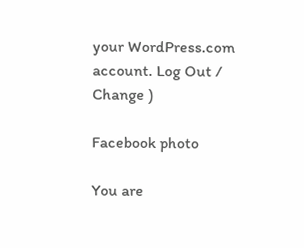your WordPress.com account. Log Out /  Change )

Facebook photo

You are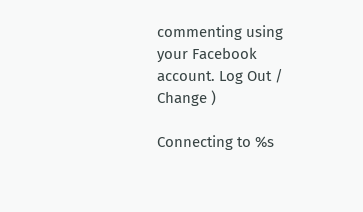commenting using your Facebook account. Log Out /  Change )

Connecting to %s